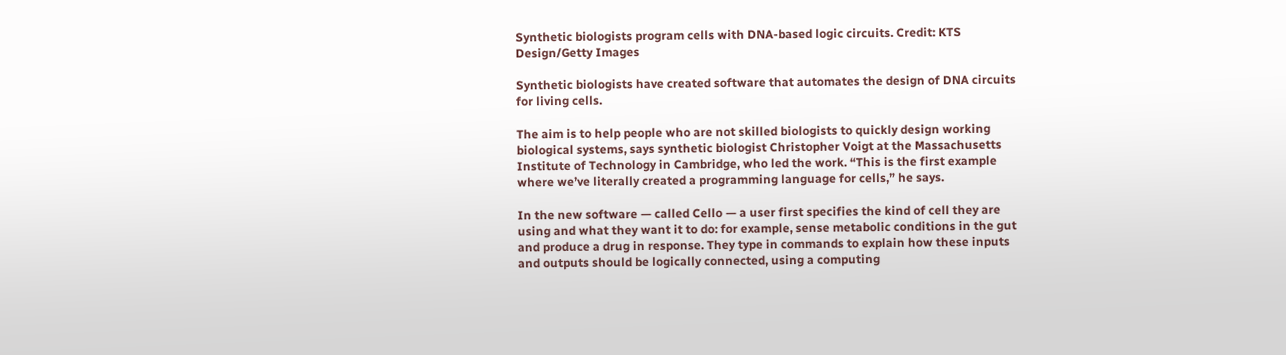Synthetic biologists program cells with DNA-based logic circuits. Credit: KTS Design/Getty Images

Synthetic biologists have created software that automates the design of DNA circuits for living cells.

The aim is to help people who are not skilled biologists to quickly design working biological systems, says synthetic biologist Christopher Voigt at the Massachusetts Institute of Technology in Cambridge, who led the work. “This is the first example where we’ve literally created a programming language for cells,” he says.

In the new software — called Cello — a user first specifies the kind of cell they are using and what they want it to do: for example, sense metabolic conditions in the gut and produce a drug in response. They type in commands to explain how these inputs and outputs should be logically connected, using a computing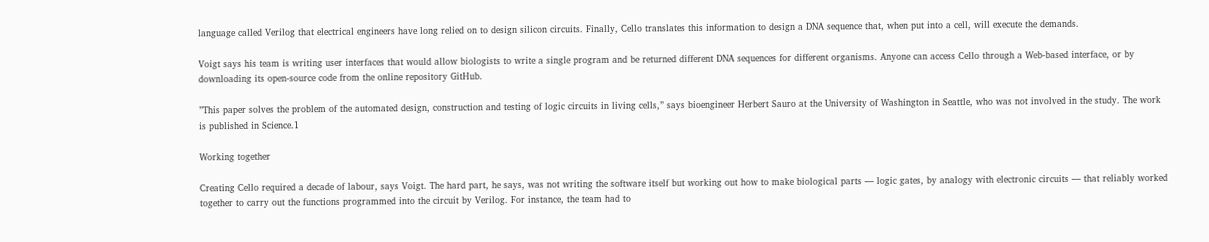language called Verilog that electrical engineers have long relied on to design silicon circuits. Finally, Cello translates this information to design a DNA sequence that, when put into a cell, will execute the demands.

Voigt says his team is writing user interfaces that would allow biologists to write a single program and be returned different DNA sequences for different organisms. Anyone can access Cello through a Web-based interface, or by downloading its open-source code from the online repository GitHub.

”This paper solves the problem of the automated design, construction and testing of logic circuits in living cells,” says bioengineer Herbert Sauro at the University of Washington in Seattle, who was not involved in the study. The work is published in Science.1

Working together

Creating Cello required a decade of labour, says Voigt. The hard part, he says, was not writing the software itself but working out how to make biological parts — logic gates, by analogy with electronic circuits — that reliably worked together to carry out the functions programmed into the circuit by Verilog. For instance, the team had to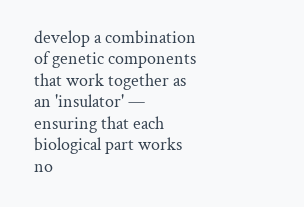develop a combination of genetic components that work together as an 'insulator' — ensuring that each biological part works no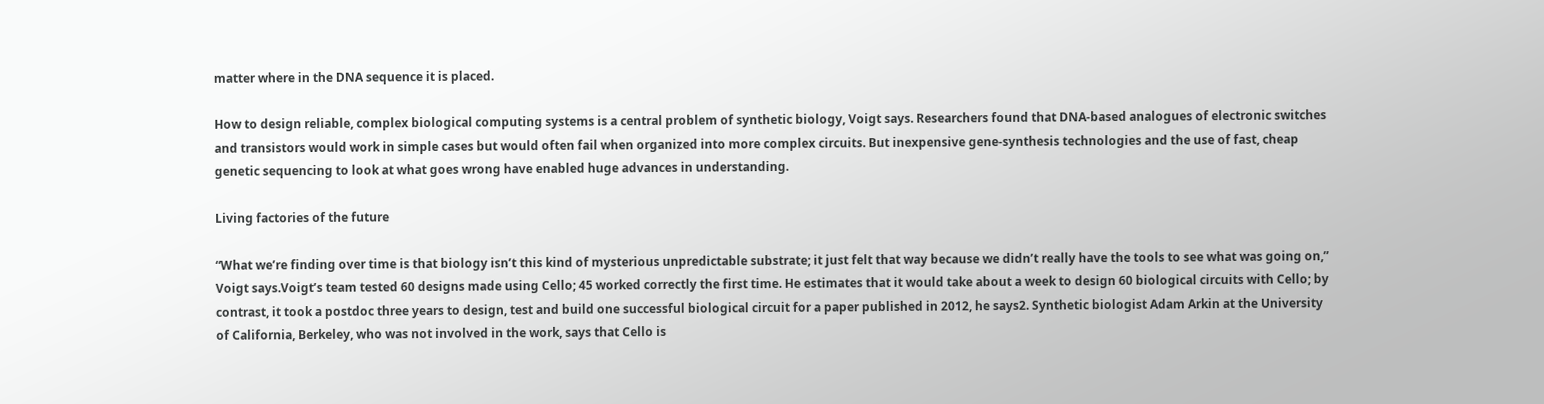matter where in the DNA sequence it is placed.

How to design reliable, complex biological computing systems is a central problem of synthetic biology, Voigt says. Researchers found that DNA-based analogues of electronic switches and transistors would work in simple cases but would often fail when organized into more complex circuits. But inexpensive gene-synthesis technologies and the use of fast, cheap genetic sequencing to look at what goes wrong have enabled huge advances in understanding.

Living factories of the future

“What we’re finding over time is that biology isn’t this kind of mysterious unpredictable substrate; it just felt that way because we didn’t really have the tools to see what was going on,” Voigt says.Voigt’s team tested 60 designs made using Cello; 45 worked correctly the first time. He estimates that it would take about a week to design 60 biological circuits with Cello; by contrast, it took a postdoc three years to design, test and build one successful biological circuit for a paper published in 2012, he says2. Synthetic biologist Adam Arkin at the University of California, Berkeley, who was not involved in the work, says that Cello is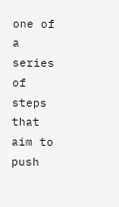one of a series of steps that aim to push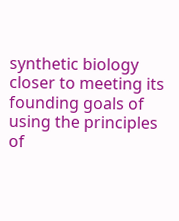synthetic biology closer to meeting its founding goals of using the principles of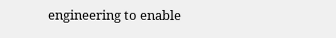engineering to enable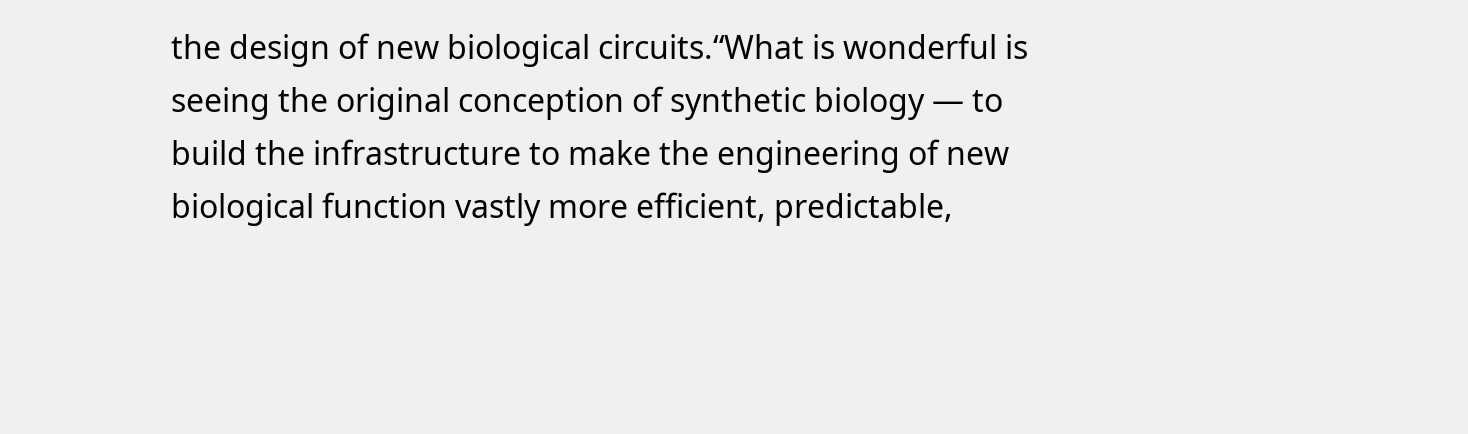the design of new biological circuits.“What is wonderful is seeing the original conception of synthetic biology — to build the infrastructure to make the engineering of new biological function vastly more efficient, predictable,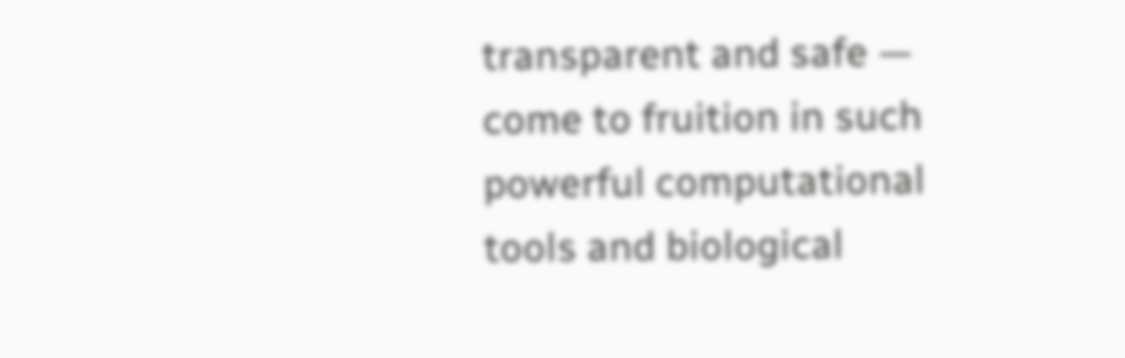transparent and safe — come to fruition in such powerful computational tools and biological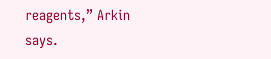reagents,” Arkin says.